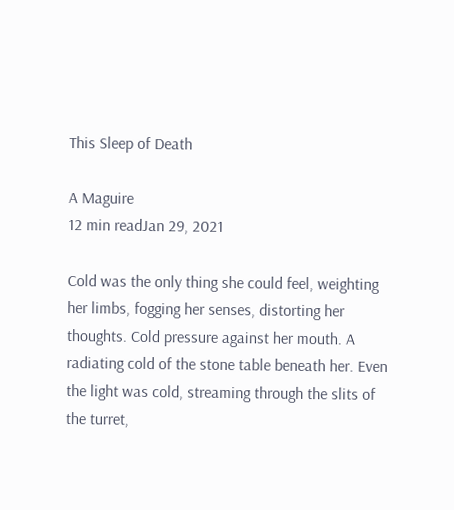This Sleep of Death

A Maguire
12 min readJan 29, 2021

Cold was the only thing she could feel, weighting her limbs, fogging her senses, distorting her thoughts. Cold pressure against her mouth. A radiating cold of the stone table beneath her. Even the light was cold, streaming through the slits of the turret,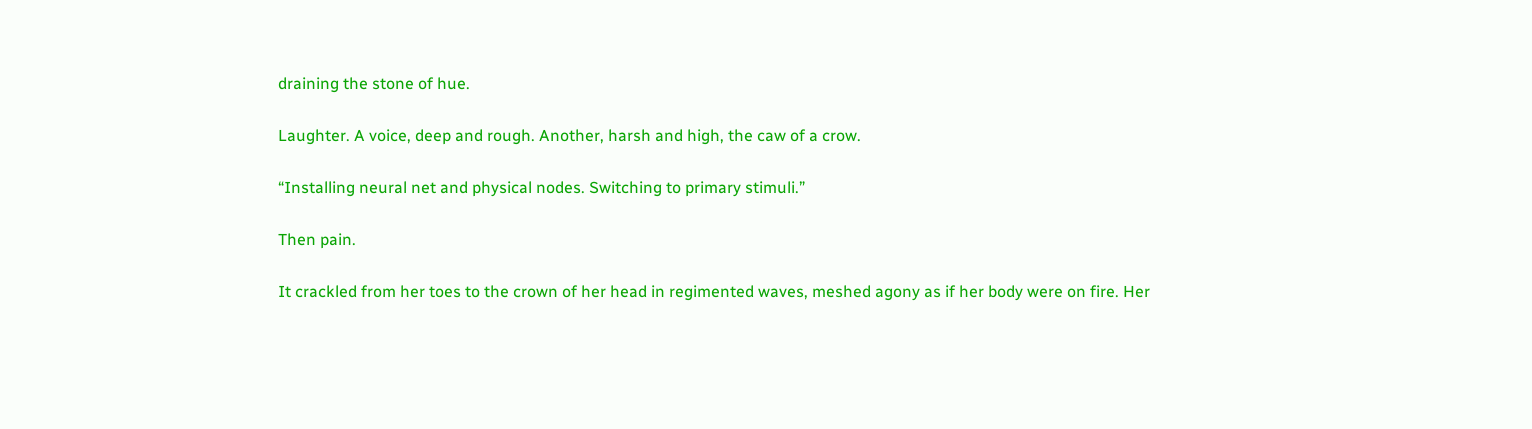draining the stone of hue.

Laughter. A voice, deep and rough. Another, harsh and high, the caw of a crow.

“Installing neural net and physical nodes. Switching to primary stimuli.”

Then pain.

It crackled from her toes to the crown of her head in regimented waves, meshed agony as if her body were on fire. Her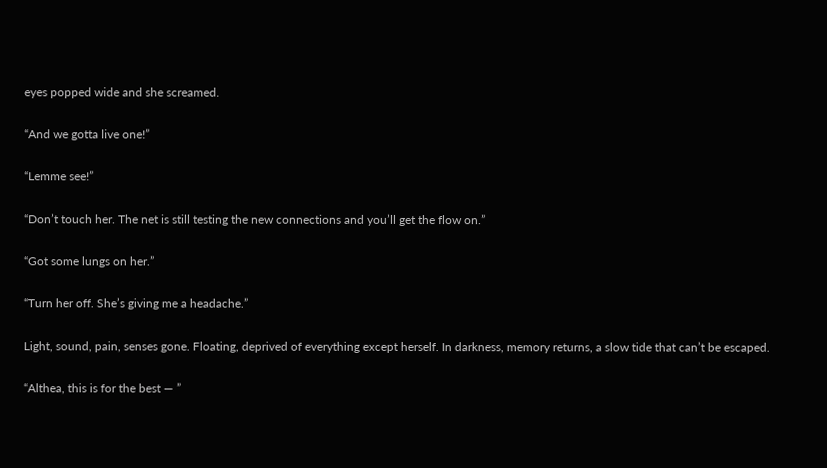eyes popped wide and she screamed.

“And we gotta live one!”

“Lemme see!”

“Don’t touch her. The net is still testing the new connections and you’ll get the flow on.”

“Got some lungs on her.”

“Turn her off. She’s giving me a headache.”

Light, sound, pain, senses gone. Floating, deprived of everything except herself. In darkness, memory returns, a slow tide that can’t be escaped.

“Althea, this is for the best — ”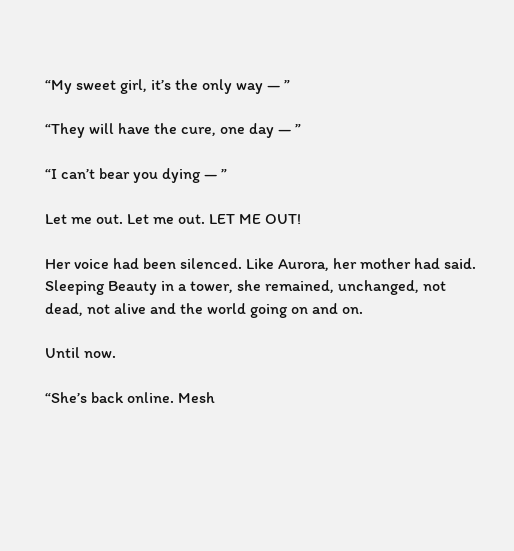“My sweet girl, it’s the only way — ”

“They will have the cure, one day — ”

“I can’t bear you dying — ”

Let me out. Let me out. LET ME OUT!

Her voice had been silenced. Like Aurora, her mother had said. Sleeping Beauty in a tower, she remained, unchanged, not dead, not alive and the world going on and on.

Until now.

“She’s back online. Mesh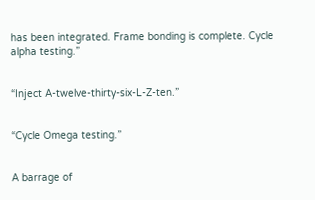has been integrated. Frame bonding is complete. Cycle alpha testing.”


“Inject A-twelve-thirty-six-L-Z-ten.”


“Cycle Omega testing.”


A barrage of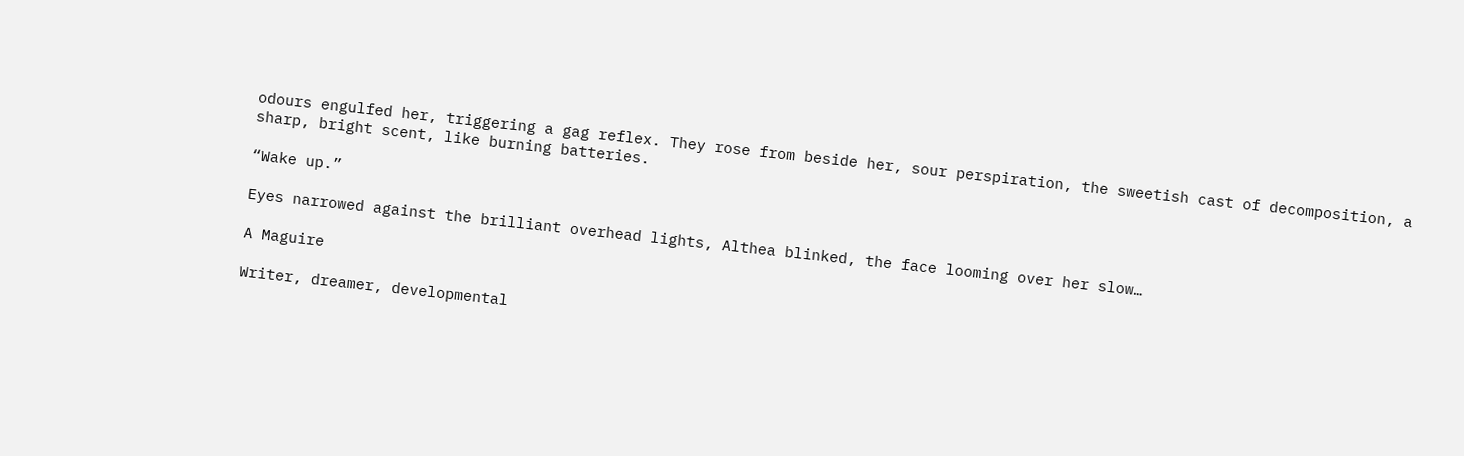odours engulfed her, triggering a gag reflex. They rose from beside her, sour perspiration, the sweetish cast of decomposition, a sharp, bright scent, like burning batteries.

“Wake up.”

Eyes narrowed against the brilliant overhead lights, Althea blinked, the face looming over her slow…

A Maguire

Writer, dreamer, developmental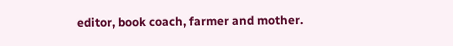editor, book coach, farmer and mother.